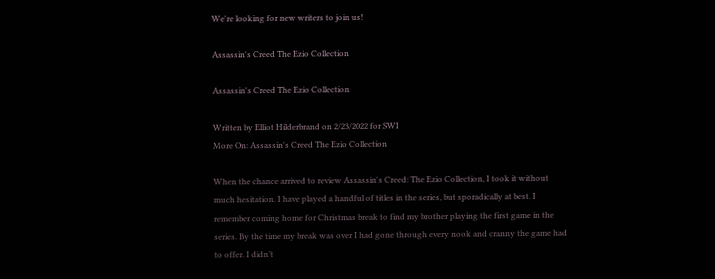We're looking for new writers to join us!

Assassin's Creed The Ezio Collection

Assassin's Creed The Ezio Collection

Written by Elliot Hilderbrand on 2/23/2022 for SWI
More On: Assassin's Creed The Ezio Collection

When the chance arrived to review Assassin's Creed: The Ezio Collection, I took it without much hesitation. I have played a handful of titles in the series, but sporadically at best. I remember coming home for Christmas break to find my brother playing the first game in the series. By the time my break was over I had gone through every nook and cranny the game had to offer. I didn’t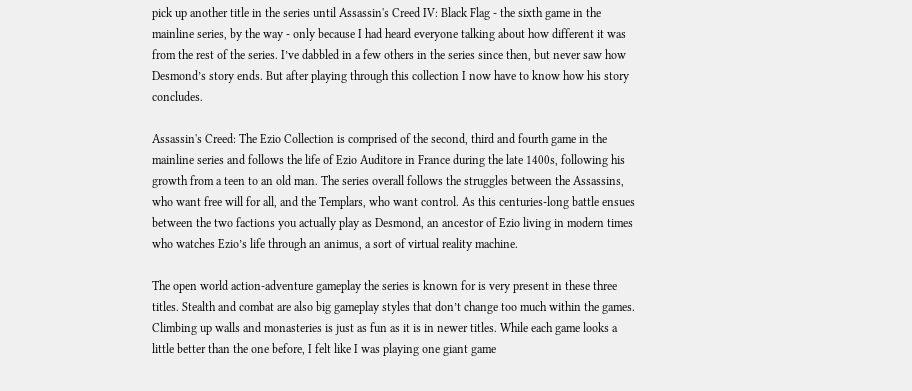pick up another title in the series until Assassin's Creed IV: Black Flag - the sixth game in the mainline series, by the way - only because I had heard everyone talking about how different it was from the rest of the series. I’ve dabbled in a few others in the series since then, but never saw how Desmond’s story ends. But after playing through this collection I now have to know how his story concludes.

Assassin's Creed: The Ezio Collection is comprised of the second, third and fourth game in the mainline series and follows the life of Ezio Auditore in France during the late 1400s, following his growth from a teen to an old man. The series overall follows the struggles between the Assassins, who want free will for all, and the Templars, who want control. As this centuries-long battle ensues between the two factions you actually play as Desmond, an ancestor of Ezio living in modern times who watches Ezio’s life through an animus, a sort of virtual reality machine.

The open world action-adventure gameplay the series is known for is very present in these three titles. Stealth and combat are also big gameplay styles that don’t change too much within the games. Climbing up walls and monasteries is just as fun as it is in newer titles. While each game looks a little better than the one before, I felt like I was playing one giant game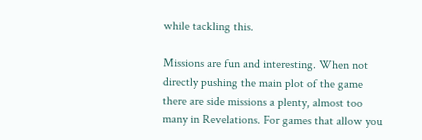while tackling this.

Missions are fun and interesting. When not directly pushing the main plot of the game there are side missions a plenty, almost too many in Revelations. For games that allow you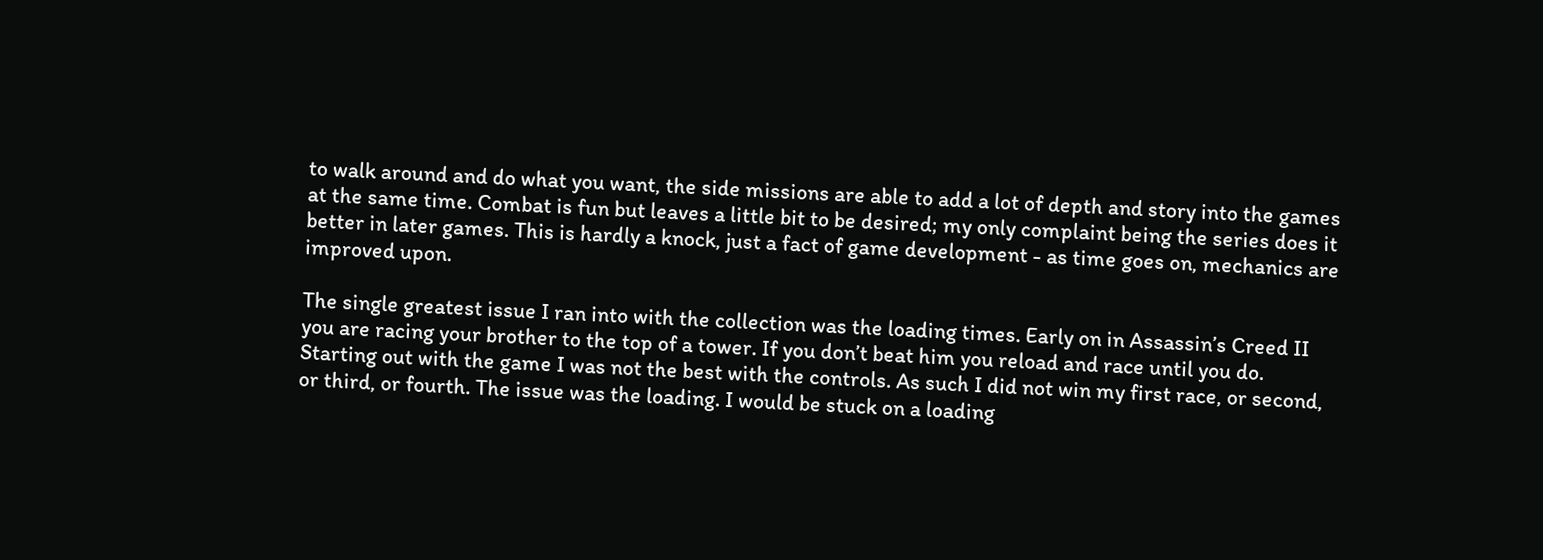to walk around and do what you want, the side missions are able to add a lot of depth and story into the games at the same time. Combat is fun but leaves a little bit to be desired; my only complaint being the series does it better in later games. This is hardly a knock, just a fact of game development - as time goes on, mechanics are improved upon.

The single greatest issue I ran into with the collection was the loading times. Early on in Assassin’s Creed II you are racing your brother to the top of a tower. If you don’t beat him you reload and race until you do. Starting out with the game I was not the best with the controls. As such I did not win my first race, or second, or third, or fourth. The issue was the loading. I would be stuck on a loading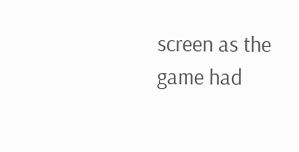screen as the game had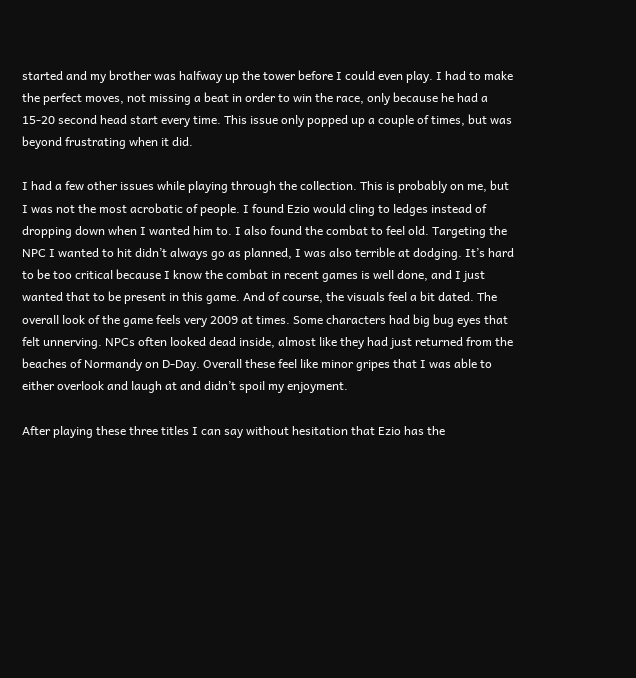started and my brother was halfway up the tower before I could even play. I had to make the perfect moves, not missing a beat in order to win the race, only because he had a 15-20 second head start every time. This issue only popped up a couple of times, but was beyond frustrating when it did.

I had a few other issues while playing through the collection. This is probably on me, but I was not the most acrobatic of people. I found Ezio would cling to ledges instead of dropping down when I wanted him to. I also found the combat to feel old. Targeting the NPC I wanted to hit didn’t always go as planned, I was also terrible at dodging. It’s hard to be too critical because I know the combat in recent games is well done, and I just wanted that to be present in this game. And of course, the visuals feel a bit dated. The overall look of the game feels very 2009 at times. Some characters had big bug eyes that felt unnerving. NPCs often looked dead inside, almost like they had just returned from the beaches of Normandy on D-Day. Overall these feel like minor gripes that I was able to either overlook and laugh at and didn’t spoil my enjoyment.

After playing these three titles I can say without hesitation that Ezio has the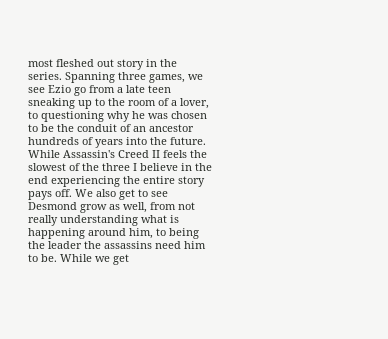most fleshed out story in the series. Spanning three games, we see Ezio go from a late teen sneaking up to the room of a lover, to questioning why he was chosen to be the conduit of an ancestor hundreds of years into the future. While Assassin's Creed II feels the slowest of the three I believe in the end experiencing the entire story pays off. We also get to see Desmond grow as well, from not really understanding what is happening around him, to being the leader the assassins need him to be. While we get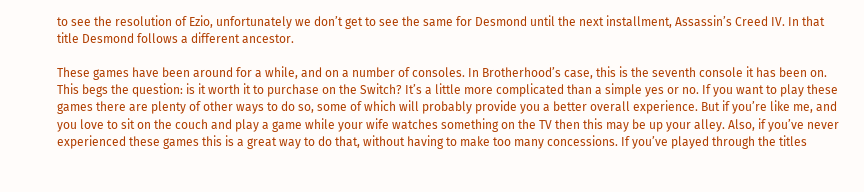to see the resolution of Ezio, unfortunately we don’t get to see the same for Desmond until the next installment, Assassin’s Creed IV. In that title Desmond follows a different ancestor.

These games have been around for a while, and on a number of consoles. In Brotherhood’s case, this is the seventh console it has been on. This begs the question: is it worth it to purchase on the Switch? It’s a little more complicated than a simple yes or no. If you want to play these games there are plenty of other ways to do so, some of which will probably provide you a better overall experience. But if you’re like me, and you love to sit on the couch and play a game while your wife watches something on the TV then this may be up your alley. Also, if you’ve never experienced these games this is a great way to do that, without having to make too many concessions. If you’ve played through the titles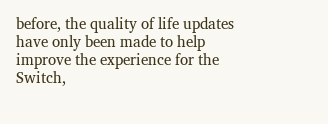before, the quality of life updates have only been made to help improve the experience for the Switch,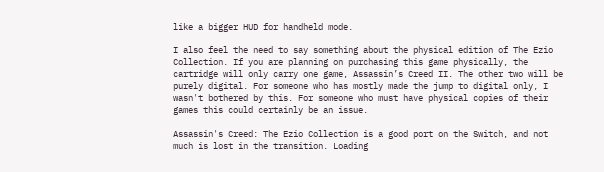like a bigger HUD for handheld mode.

I also feel the need to say something about the physical edition of The Ezio Collection. If you are planning on purchasing this game physically, the cartridge will only carry one game, Assassin’s Creed II. The other two will be purely digital. For someone who has mostly made the jump to digital only, I wasn't bothered by this. For someone who must have physical copies of their games this could certainly be an issue.

Assassin's Creed: The Ezio Collection is a good port on the Switch, and not much is lost in the transition. Loading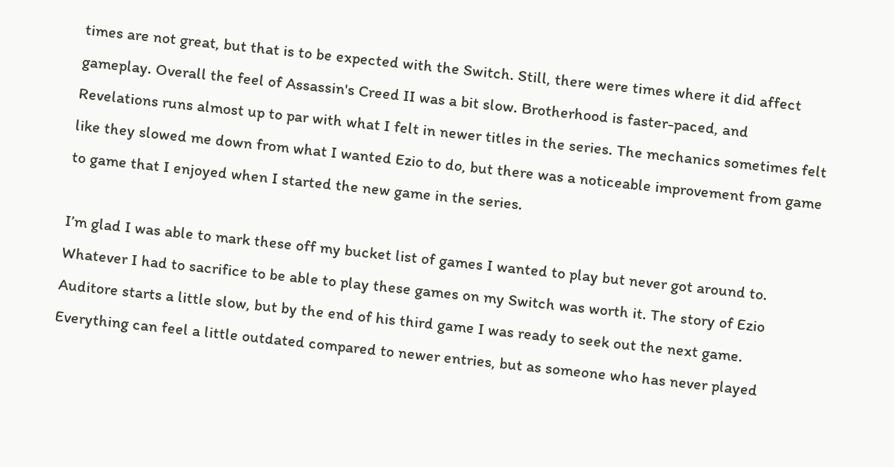times are not great, but that is to be expected with the Switch. Still, there were times where it did affect gameplay. Overall the feel of Assassin's Creed II was a bit slow. Brotherhood is faster-paced, and Revelations runs almost up to par with what I felt in newer titles in the series. The mechanics sometimes felt like they slowed me down from what I wanted Ezio to do, but there was a noticeable improvement from game to game that I enjoyed when I started the new game in the series.

I’m glad I was able to mark these off my bucket list of games I wanted to play but never got around to. Whatever I had to sacrifice to be able to play these games on my Switch was worth it. The story of Ezio Auditore starts a little slow, but by the end of his third game I was ready to seek out the next game. Everything can feel a little outdated compared to newer entries, but as someone who has never played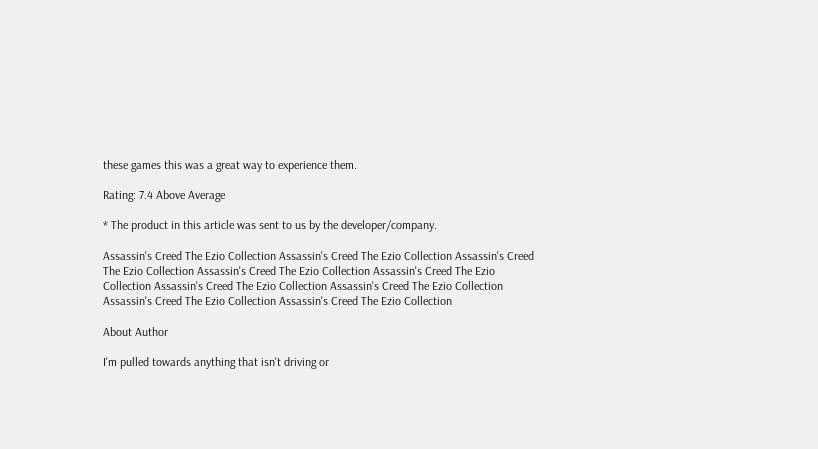these games this was a great way to experience them.

Rating: 7.4 Above Average

* The product in this article was sent to us by the developer/company.

Assassin's Creed The Ezio Collection Assassin's Creed The Ezio Collection Assassin's Creed The Ezio Collection Assassin's Creed The Ezio Collection Assassin's Creed The Ezio Collection Assassin's Creed The Ezio Collection Assassin's Creed The Ezio Collection Assassin's Creed The Ezio Collection Assassin's Creed The Ezio Collection

About Author

I'm pulled towards anything that isn't driving or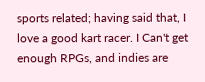sports related; having said that, I love a good kart racer. I Can't get enough RPGs, and indies are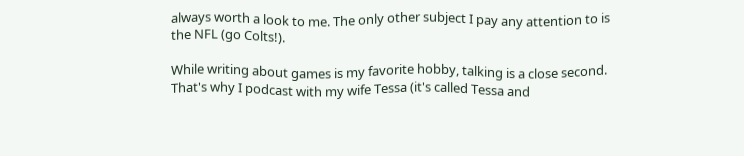always worth a look to me. The only other subject I pay any attention to is the NFL (go Colts!).

While writing about games is my favorite hobby, talking is a close second. That's why I podcast with my wife Tessa (it's called Tessa and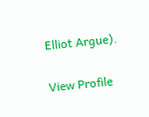Elliot Argue).

View Profile